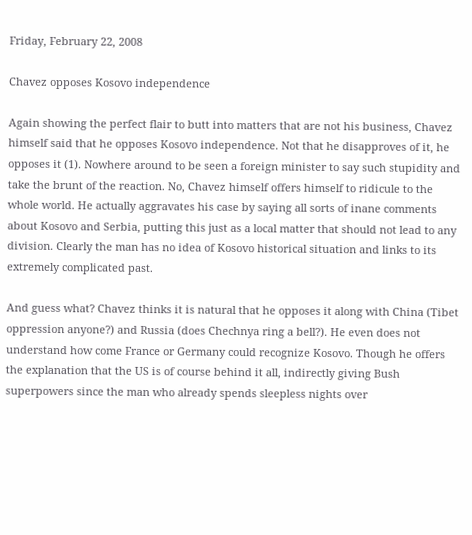Friday, February 22, 2008

Chavez opposes Kosovo independence

Again showing the perfect flair to butt into matters that are not his business, Chavez himself said that he opposes Kosovo independence. Not that he disapproves of it, he opposes it (1). Nowhere around to be seen a foreign minister to say such stupidity and take the brunt of the reaction. No, Chavez himself offers himself to ridicule to the whole world. He actually aggravates his case by saying all sorts of inane comments about Kosovo and Serbia, putting this just as a local matter that should not lead to any division. Clearly the man has no idea of Kosovo historical situation and links to its extremely complicated past.

And guess what? Chavez thinks it is natural that he opposes it along with China (Tibet oppression anyone?) and Russia (does Chechnya ring a bell?). He even does not understand how come France or Germany could recognize Kosovo. Though he offers the explanation that the US is of course behind it all, indirectly giving Bush superpowers since the man who already spends sleepless nights over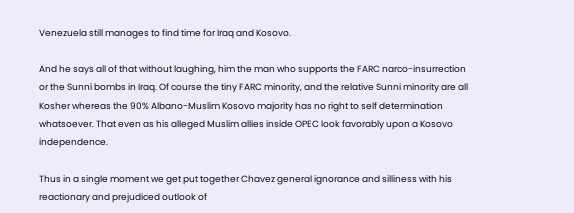Venezuela still manages to find time for Iraq and Kosovo.

And he says all of that without laughing, him the man who supports the FARC narco-insurrection or the Sunni bombs in Iraq. Of course the tiny FARC minority, and the relative Sunni minority are all Kosher whereas the 90% Albano-Muslim Kosovo majority has no right to self determination whatsoever. That even as his alleged Muslim allies inside OPEC look favorably upon a Kosovo independence.

Thus in a single moment we get put together Chavez general ignorance and silliness with his reactionary and prejudiced outlook of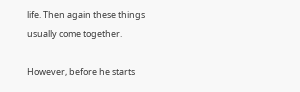life. Then again these things usually come together.

However, before he starts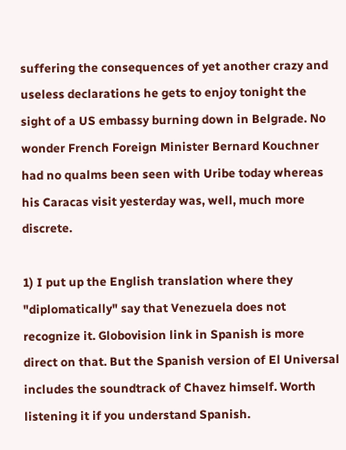suffering the consequences of yet another crazy and useless declarations he gets to enjoy tonight the sight of a US embassy burning down in Belgrade. No wonder French Foreign Minister Bernard Kouchner had no qualms been seen with Uribe today whereas his Caracas visit yesterday was, well, much more discrete.

1) I put up the English translation where they "diplomatically" say that Venezuela does not recognize it. Globovision link in Spanish is more direct on that. But the Spanish version of El Universal includes the soundtrack of Chavez himself. Worth listening it if you understand Spanish.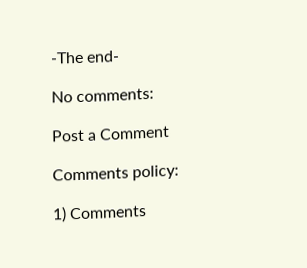-The end-

No comments:

Post a Comment

Comments policy:

1) Comments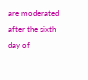are moderated after the sixth day of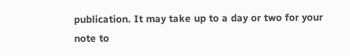publication. It may take up to a day or two for your note to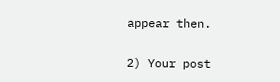appear then.

2) Your post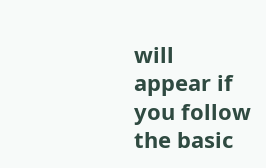will appear if you follow the basic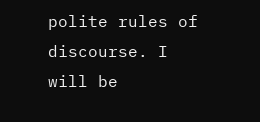polite rules of discourse. I will be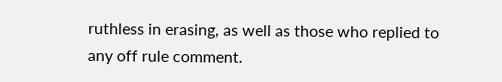ruthless in erasing, as well as those who replied to any off rule comment.